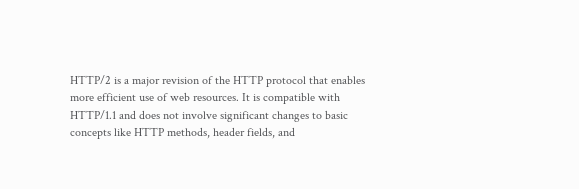HTTP/2 is a major revision of the HTTP protocol that enables more efficient use of web resources. It is compatible with HTTP/1.1 and does not involve significant changes to basic concepts like HTTP methods, header fields, and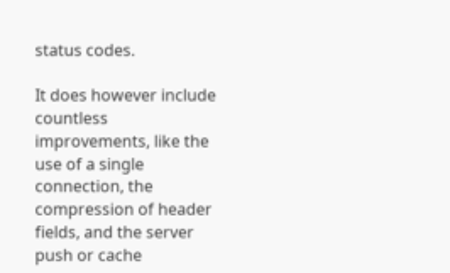status codes.

It does however include countless improvements, like the use of a single connection, the compression of header fields, and the server push or cache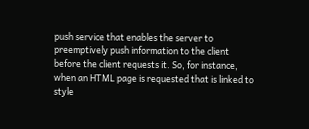push service that enables the server to preemptively push information to the client before the client requests it. So, for instance, when an HTML page is requested that is linked to style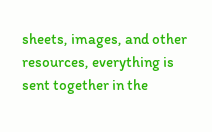sheets, images, and other resources, everything is sent together in the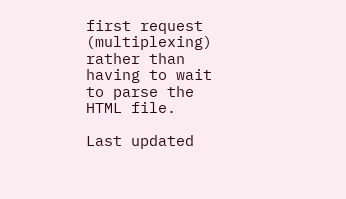first request (multiplexing) rather than having to wait to parse the HTML file.

Last updated